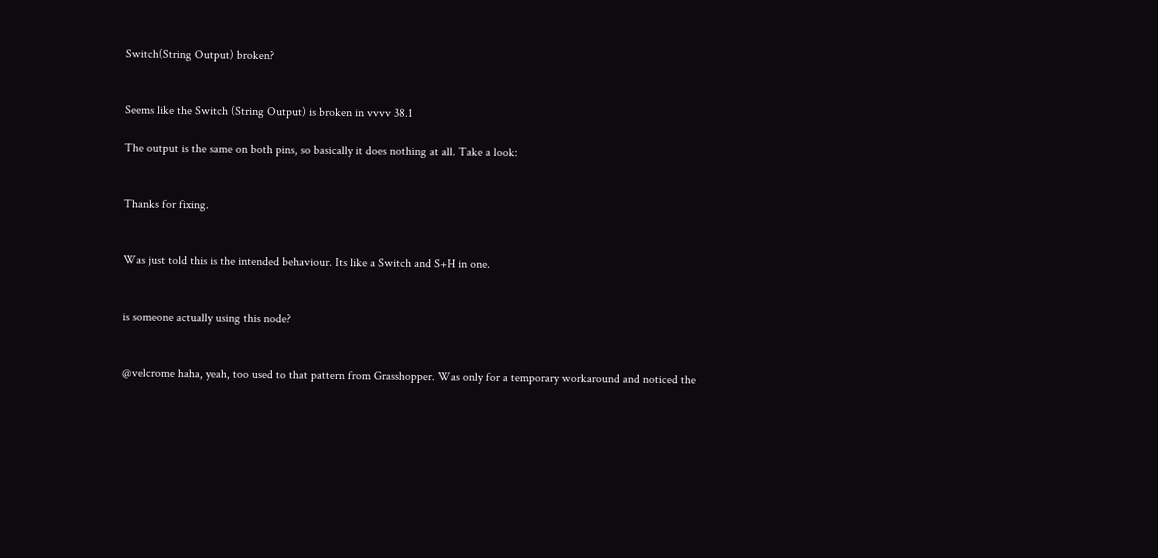Switch(String Output) broken?


Seems like the Switch (String Output) is broken in vvvv 38.1

The output is the same on both pins, so basically it does nothing at all. Take a look:


Thanks for fixing.


Was just told this is the intended behaviour. Its like a Switch and S+H in one.


is someone actually using this node?


@velcrome haha, yeah, too used to that pattern from Grasshopper. Was only for a temporary workaround and noticed the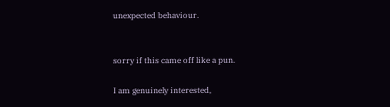unexpected behaviour.


sorry if this came off like a pun.

I am genuinely interested,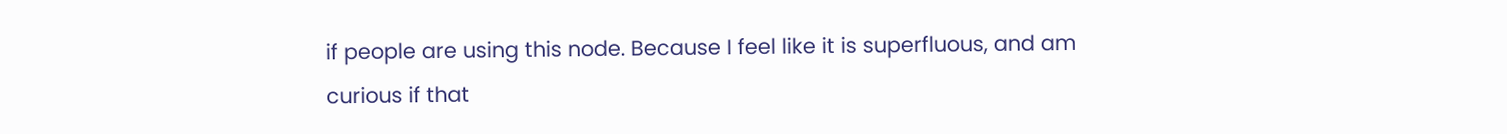if people are using this node. Because I feel like it is superfluous, and am curious if that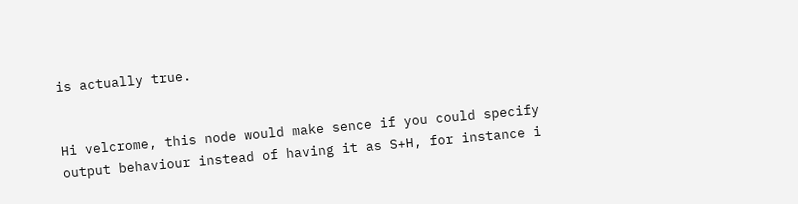is actually true.


Hi velcrome, this node would make sence if you could specify output behaviour instead of having it as S+H, for instance i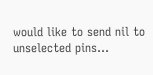would like to send nil to unselected pins…